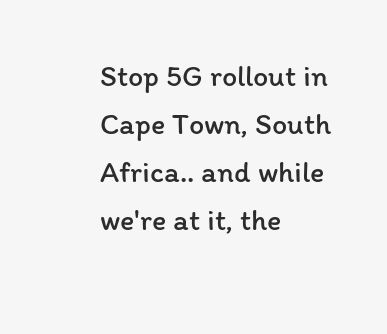Stop 5G rollout in Cape Town, South Africa.. and while we're at it, the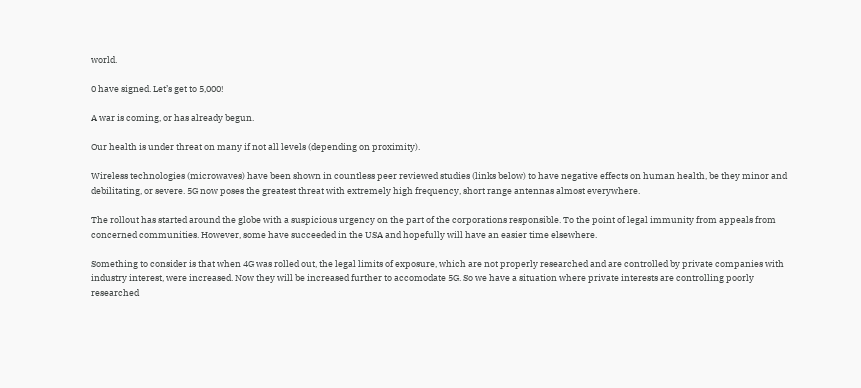world.

0 have signed. Let’s get to 5,000!

A war is coming, or has already begun.

Our health is under threat on many if not all levels (depending on proximity).

Wireless technologies (microwaves) have been shown in countless peer reviewed studies (links below) to have negative effects on human health, be they minor and debilitating, or severe. 5G now poses the greatest threat with extremely high frequency, short range antennas almost everywhere.

The rollout has started around the globe with a suspicious urgency on the part of the corporations responsible. To the point of legal immunity from appeals from concerned communities. However, some have succeeded in the USA and hopefully will have an easier time elsewhere.

Something to consider is that when 4G was rolled out, the legal limits of exposure, which are not properly researched and are controlled by private companies with industry interest, were increased. Now they will be increased further to accomodate 5G. So we have a situation where private interests are controlling poorly researched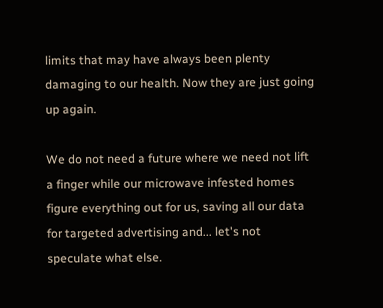limits that may have always been plenty damaging to our health. Now they are just going up again.

We do not need a future where we need not lift a finger while our microwave infested homes figure everything out for us, saving all our data for targeted advertising and... let's not speculate what else.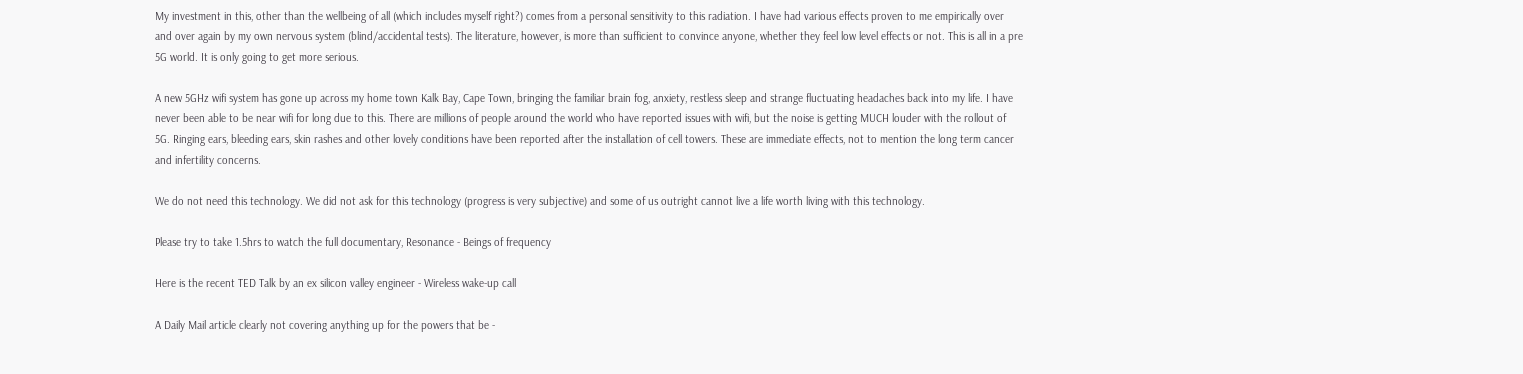My investment in this, other than the wellbeing of all (which includes myself right?) comes from a personal sensitivity to this radiation. I have had various effects proven to me empirically over and over again by my own nervous system (blind/accidental tests). The literature, however, is more than sufficient to convince anyone, whether they feel low level effects or not. This is all in a pre 5G world. It is only going to get more serious.

A new 5GHz wifi system has gone up across my home town Kalk Bay, Cape Town, bringing the familiar brain fog, anxiety, restless sleep and strange fluctuating headaches back into my life. I have never been able to be near wifi for long due to this. There are millions of people around the world who have reported issues with wifi, but the noise is getting MUCH louder with the rollout of 5G. Ringing ears, bleeding ears, skin rashes and other lovely conditions have been reported after the installation of cell towers. These are immediate effects, not to mention the long term cancer and infertility concerns.

We do not need this technology. We did not ask for this technology (progress is very subjective) and some of us outright cannot live a life worth living with this technology.

Please try to take 1.5hrs to watch the full documentary, Resonance - Beings of frequency

Here is the recent TED Talk by an ex silicon valley engineer - Wireless wake-up call

A Daily Mail article clearly not covering anything up for the powers that be -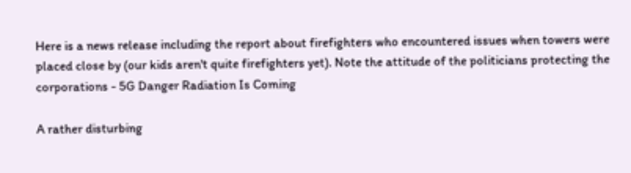Here is a news release including the report about firefighters who encountered issues when towers were placed close by (our kids aren't quite firefighters yet). Note the attitude of the politicians protecting the corporations - 5G Danger Radiation Is Coming

A rather disturbing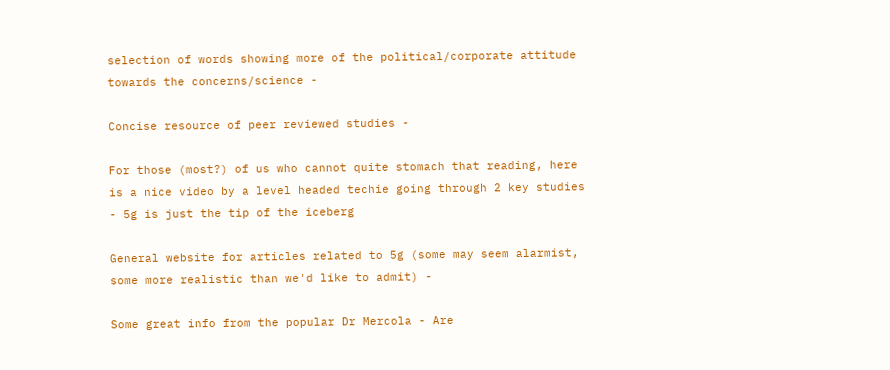selection of words showing more of the political/corporate attitude towards the concerns/science -

Concise resource of peer reviewed studies -

For those (most?) of us who cannot quite stomach that reading, here is a nice video by a level headed techie going through 2 key studies - 5g is just the tip of the iceberg

General website for articles related to 5g (some may seem alarmist, some more realistic than we'd like to admit) -

Some great info from the popular Dr Mercola - Are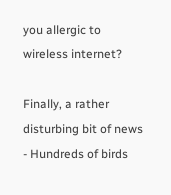you allergic to wireless internet?

Finally, a rather disturbing bit of news - Hundreds of birds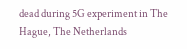dead during 5G experiment in The Hague, The Netherlands